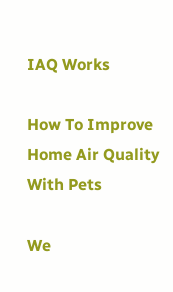IAQ Works

How To Improve Home Air Quality With Pets

We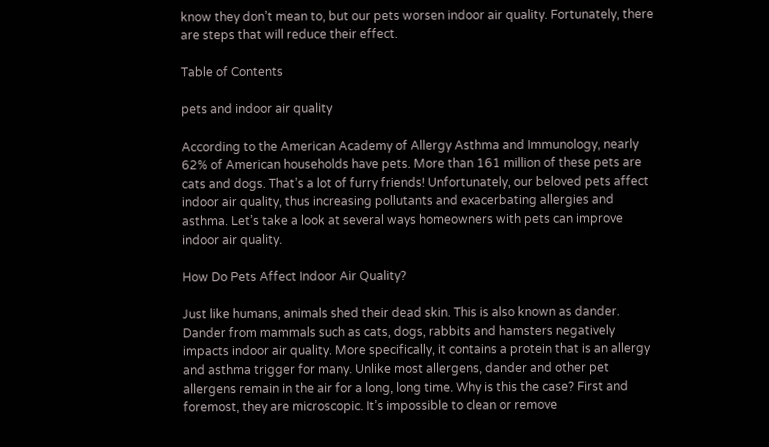know they don’t mean to, but our pets worsen indoor air quality. Fortunately, there are steps that will reduce their effect.

Table of Contents

pets and indoor air quality

According to the American Academy of Allergy Asthma and Immunology, nearly 62% of American households have pets. More than 161 million of these pets are cats and dogs. That’s a lot of furry friends! Unfortunately, our beloved pets affect indoor air quality, thus increasing pollutants and exacerbating allergies and asthma. Let’s take a look at several ways homeowners with pets can improve indoor air quality.

How Do Pets Affect Indoor Air Quality?

Just like humans, animals shed their dead skin. This is also known as dander. Dander from mammals such as cats, dogs, rabbits and hamsters negatively impacts indoor air quality. More specifically, it contains a protein that is an allergy and asthma trigger for many. Unlike most allergens, dander and other pet allergens remain in the air for a long, long time. Why is this the case? First and foremost, they are microscopic. It’s impossible to clean or remove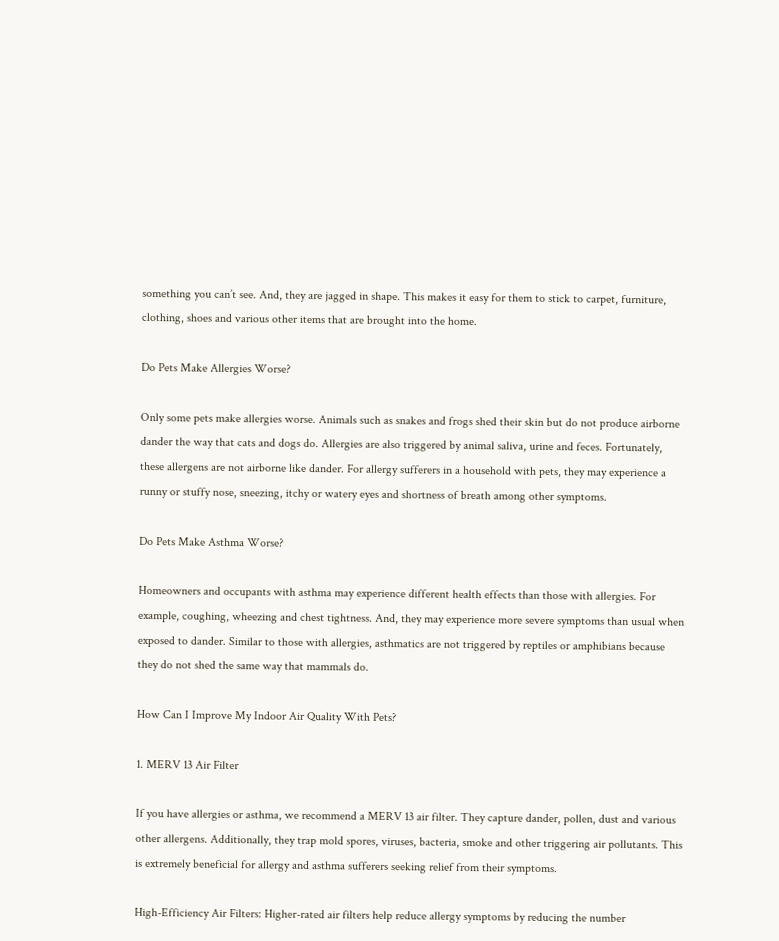something you can’t see. And, they are jagged in shape. This makes it easy for them to stick to carpet, furniture, clothing, shoes and various other items that are brought into the home.

Do Pets Make Allergies Worse?

Only some pets make allergies worse. Animals such as snakes and frogs shed their skin but do not produce airborne dander the way that cats and dogs do. Allergies are also triggered by animal saliva, urine and feces. Fortunately, these allergens are not airborne like dander. For allergy sufferers in a household with pets, they may experience a runny or stuffy nose, sneezing, itchy or watery eyes and shortness of breath among other symptoms.

Do Pets Make Asthma Worse?

Homeowners and occupants with asthma may experience different health effects than those with allergies. For example, coughing, wheezing and chest tightness. And, they may experience more severe symptoms than usual when exposed to dander. Similar to those with allergies, asthmatics are not triggered by reptiles or amphibians because they do not shed the same way that mammals do.

How Can I Improve My Indoor Air Quality With Pets?

1. MERV 13 Air Filter

If you have allergies or asthma, we recommend a MERV 13 air filter. They capture dander, pollen, dust and various other allergens. Additionally, they trap mold spores, viruses, bacteria, smoke and other triggering air pollutants. This is extremely beneficial for allergy and asthma sufferers seeking relief from their symptoms.

High-Efficiency Air Filters: Higher-rated air filters help reduce allergy symptoms by reducing the number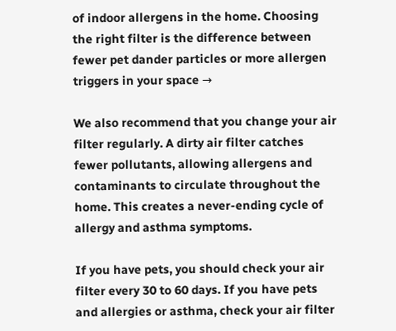of indoor allergens in the home. Choosing the right filter is the difference between fewer pet dander particles or more allergen triggers in your space →

We also recommend that you change your air filter regularly. A dirty air filter catches fewer pollutants, allowing allergens and contaminants to circulate throughout the home. This creates a never-ending cycle of allergy and asthma symptoms.

If you have pets, you should check your air filter every 30 to 60 days. If you have pets and allergies or asthma, check your air filter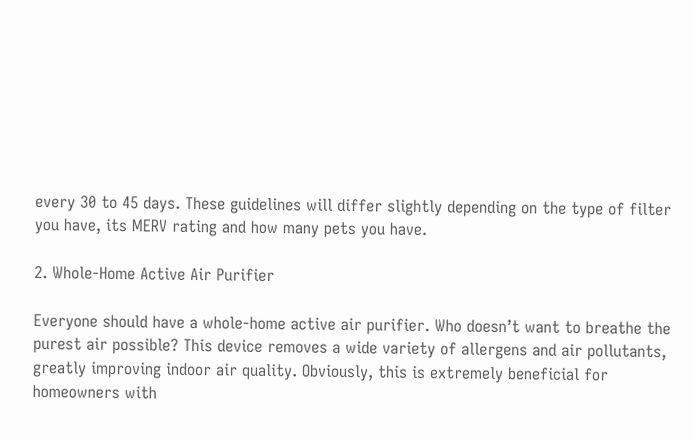every 30 to 45 days. These guidelines will differ slightly depending on the type of filter you have, its MERV rating and how many pets you have.

2. Whole-Home Active Air Purifier

Everyone should have a whole-home active air purifier. Who doesn’t want to breathe the purest air possible? This device removes a wide variety of allergens and air pollutants, greatly improving indoor air quality. Obviously, this is extremely beneficial for homeowners with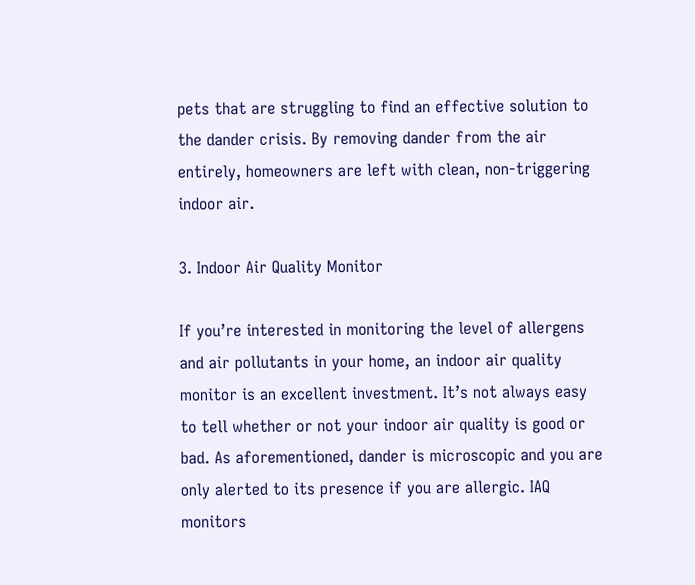pets that are struggling to find an effective solution to the dander crisis. By removing dander from the air entirely, homeowners are left with clean, non-triggering indoor air.

3. Indoor Air Quality Monitor

If you’re interested in monitoring the level of allergens and air pollutants in your home, an indoor air quality monitor is an excellent investment. It’s not always easy to tell whether or not your indoor air quality is good or bad. As aforementioned, dander is microscopic and you are only alerted to its presence if you are allergic. IAQ monitors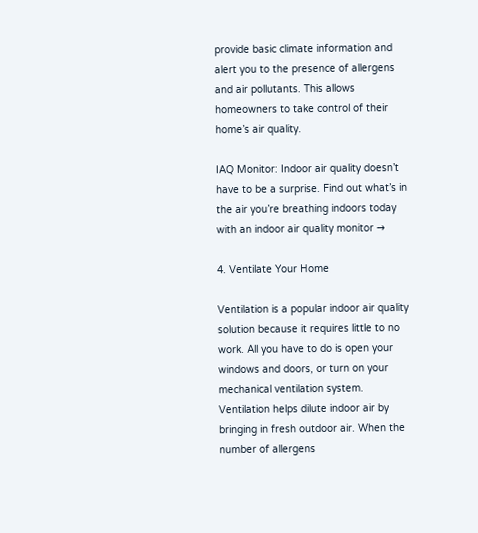provide basic climate information and alert you to the presence of allergens and air pollutants. This allows homeowners to take control of their home’s air quality.

IAQ Monitor: Indoor air quality doesn’t have to be a surprise. Find out what’s in the air you’re breathing indoors today with an indoor air quality monitor →

4. Ventilate Your Home

Ventilation is a popular indoor air quality solution because it requires little to no work. All you have to do is open your windows and doors, or turn on your mechanical ventilation system. Ventilation helps dilute indoor air by bringing in fresh outdoor air. When the number of allergens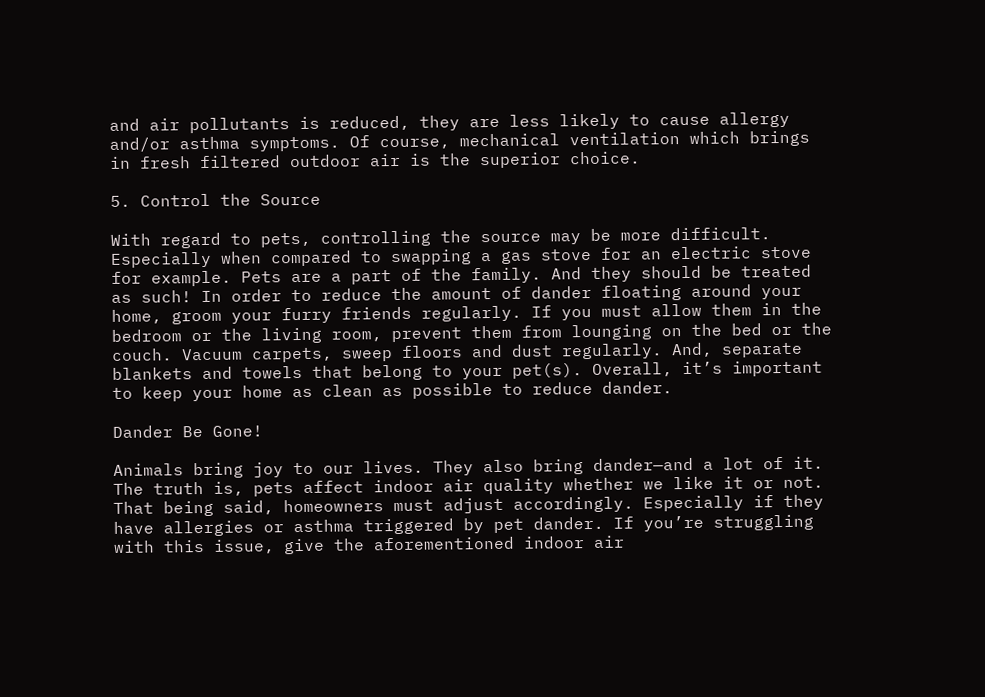and air pollutants is reduced, they are less likely to cause allergy and/or asthma symptoms. Of course, mechanical ventilation which brings in fresh filtered outdoor air is the superior choice.

5. Control the Source

With regard to pets, controlling the source may be more difficult. Especially when compared to swapping a gas stove for an electric stove for example. Pets are a part of the family. And they should be treated as such! In order to reduce the amount of dander floating around your home, groom your furry friends regularly. If you must allow them in the bedroom or the living room, prevent them from lounging on the bed or the couch. Vacuum carpets, sweep floors and dust regularly. And, separate blankets and towels that belong to your pet(s). Overall, it’s important to keep your home as clean as possible to reduce dander.

Dander Be Gone!

Animals bring joy to our lives. They also bring dander—and a lot of it. The truth is, pets affect indoor air quality whether we like it or not. That being said, homeowners must adjust accordingly. Especially if they have allergies or asthma triggered by pet dander. If you’re struggling with this issue, give the aforementioned indoor air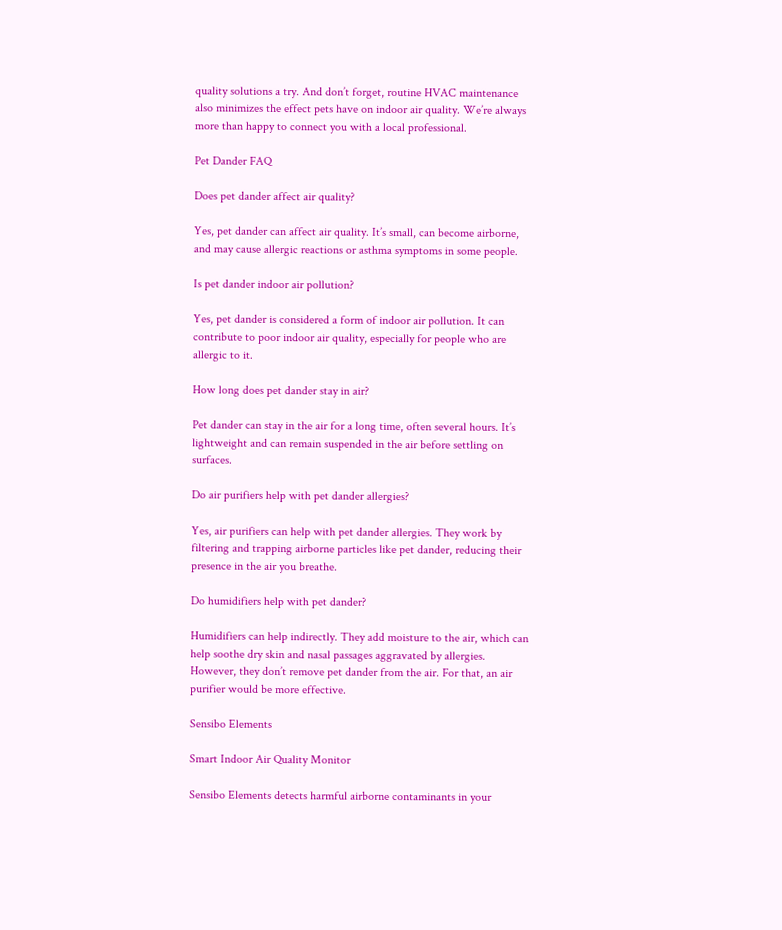quality solutions a try. And don’t forget, routine HVAC maintenance also minimizes the effect pets have on indoor air quality. We’re always more than happy to connect you with a local professional.

Pet Dander FAQ

Does pet dander affect air quality?

Yes, pet dander can affect air quality. It’s small, can become airborne, and may cause allergic reactions or asthma symptoms in some people.

Is pet dander indoor air pollution?

Yes, pet dander is considered a form of indoor air pollution. It can contribute to poor indoor air quality, especially for people who are allergic to it.

How long does pet dander stay in air?

Pet dander can stay in the air for a long time, often several hours. It’s lightweight and can remain suspended in the air before settling on surfaces.

Do air purifiers help with pet dander allergies?

Yes, air purifiers can help with pet dander allergies. They work by filtering and trapping airborne particles like pet dander, reducing their presence in the air you breathe.

Do humidifiers help with pet dander?

Humidifiers can help indirectly. They add moisture to the air, which can help soothe dry skin and nasal passages aggravated by allergies. However, they don’t remove pet dander from the air. For that, an air purifier would be more effective.

Sensibo Elements

Smart Indoor Air Quality Monitor

Sensibo Elements detects harmful airborne contaminants in your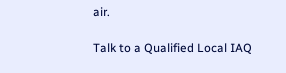air.

Talk to a Qualified Local IAQ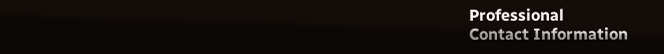Professional
Contact Information